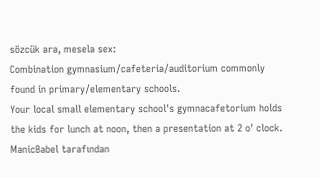sözcük ara, mesela sex:
Combination gymnasium/cafeteria/auditorium commonly found in primary/elementary schools.
Your local small elementary school's gymnacafetorium holds the kids for lunch at noon, then a presentation at 2 o' clock.
ManicBabel tarafından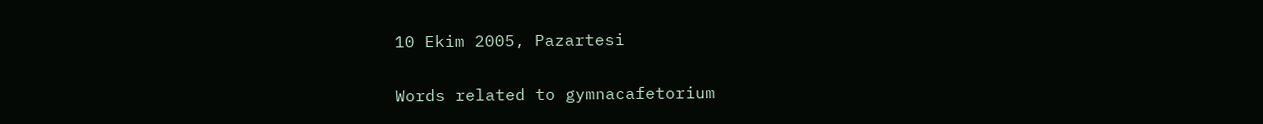10 Ekim 2005, Pazartesi

Words related to gymnacafetorium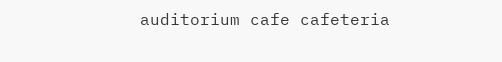auditorium cafe cafeteria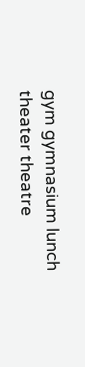gym gymnasium lunch theater theatre